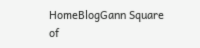HomeBlogGann Square of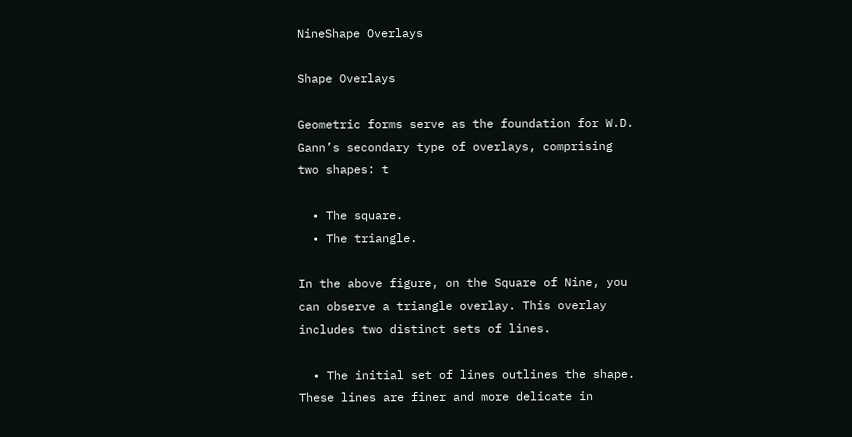NineShape Overlays

Shape Overlays

Geometric forms serve as the foundation for W.D. Gann’s secondary type of overlays, comprising two shapes: t

  • The square.
  • The triangle.

In the above figure, on the Square of Nine, you can observe a triangle overlay. This overlay includes two distinct sets of lines.

  • The initial set of lines outlines the shape. These lines are finer and more delicate in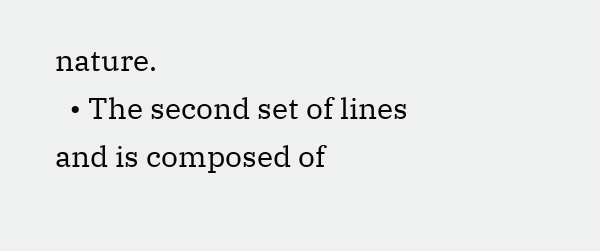nature.
  • The second set of lines and is composed of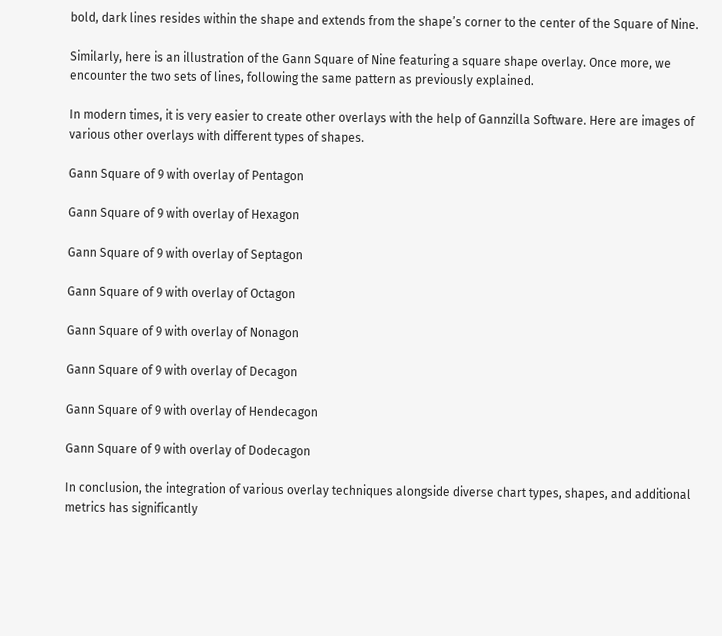bold, dark lines resides within the shape and extends from the shape’s corner to the center of the Square of Nine.

Similarly, here is an illustration of the Gann Square of Nine featuring a square shape overlay. Once more, we encounter the two sets of lines, following the same pattern as previously explained.

In modern times, it is very easier to create other overlays with the help of Gannzilla Software. Here are images of various other overlays with different types of shapes.

Gann Square of 9 with overlay of Pentagon

Gann Square of 9 with overlay of Hexagon

Gann Square of 9 with overlay of Septagon

Gann Square of 9 with overlay of Octagon

Gann Square of 9 with overlay of Nonagon

Gann Square of 9 with overlay of Decagon

Gann Square of 9 with overlay of Hendecagon

Gann Square of 9 with overlay of Dodecagon

In conclusion, the integration of various overlay techniques alongside diverse chart types, shapes, and additional metrics has significantly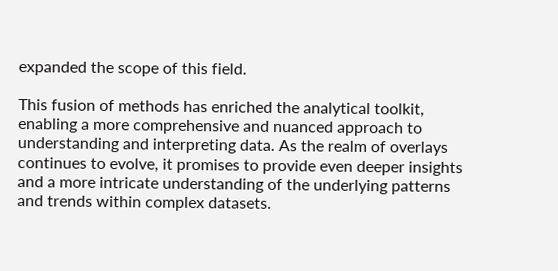expanded the scope of this field.

This fusion of methods has enriched the analytical toolkit, enabling a more comprehensive and nuanced approach to understanding and interpreting data. As the realm of overlays continues to evolve, it promises to provide even deeper insights and a more intricate understanding of the underlying patterns and trends within complex datasets.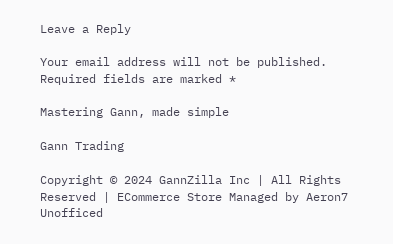Leave a Reply

Your email address will not be published. Required fields are marked *

Mastering Gann, made simple

Gann Trading

Copyright © 2024 GannZilla Inc | All Rights Reserved | ECommerce Store Managed by Aeron7 Unofficed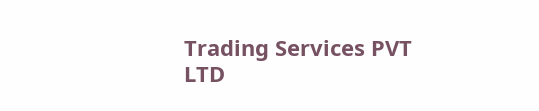Trading Services PVT LTD